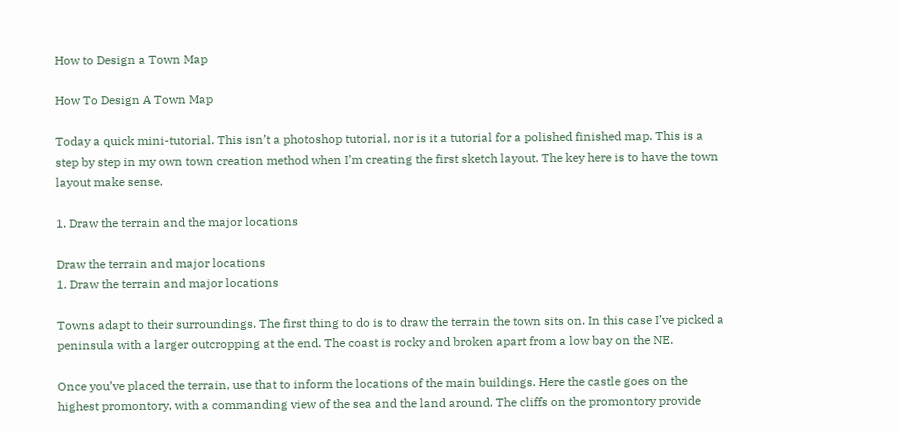How to Design a Town Map

How To Design A Town Map

Today a quick mini-tutorial. This isn’t a photoshop tutorial, nor is it a tutorial for a polished finished map. This is a step by step in my own town creation method when I’m creating the first sketch layout. The key here is to have the town layout make sense.

1. Draw the terrain and the major locations

Draw the terrain and major locations
1. Draw the terrain and major locations

Towns adapt to their surroundings. The first thing to do is to draw the terrain the town sits on. In this case I’ve picked a peninsula with a larger outcropping at the end. The coast is rocky and broken apart from a low bay on the NE.

Once you’ve placed the terrain, use that to inform the locations of the main buildings. Here the castle goes on the highest promontory, with a commanding view of the sea and the land around. The cliffs on the promontory provide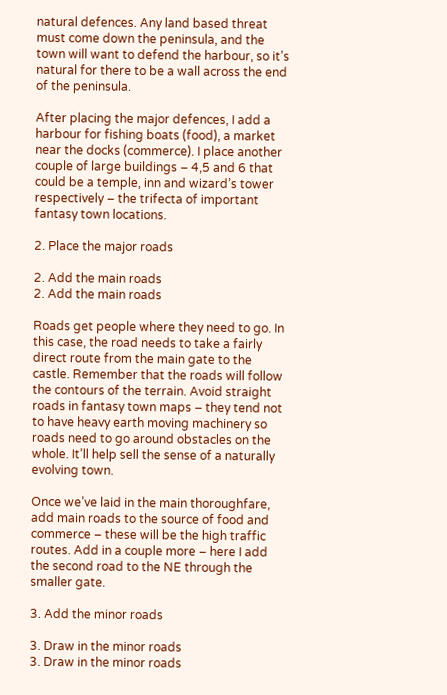natural defences. Any land based threat must come down the peninsula, and the town will want to defend the harbour, so it’s natural for there to be a wall across the end of the peninsula.

After placing the major defences, I add a harbour for fishing boats (food), a market near the docks (commerce). I place another couple of large buildings – 4,5 and 6 that could be a temple, inn and wizard’s tower respectively – the trifecta of important fantasy town locations.

2. Place the major roads

2. Add the main roads
2. Add the main roads

Roads get people where they need to go. In this case, the road needs to take a fairly direct route from the main gate to the castle. Remember that the roads will follow the contours of the terrain. Avoid straight roads in fantasy town maps – they tend not to have heavy earth moving machinery so roads need to go around obstacles on the whole. It’ll help sell the sense of a naturally evolving town.

Once we’ve laid in the main thoroughfare, add main roads to the source of food and commerce – these will be the high traffic routes. Add in a couple more – here I add the second road to the NE through the smaller gate.

3. Add the minor roads

3. Draw in the minor roads
3. Draw in the minor roads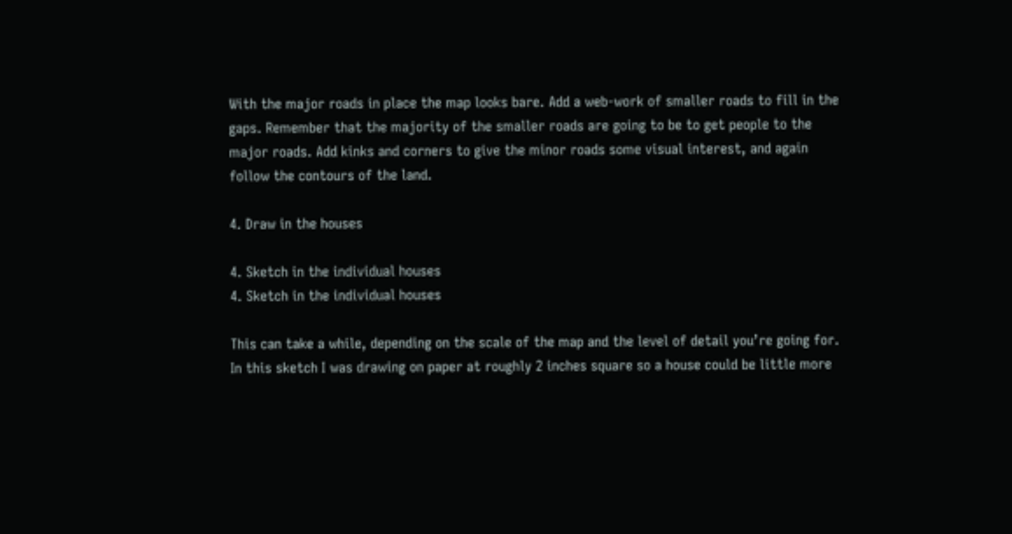With the major roads in place the map looks bare. Add a web-work of smaller roads to fill in the gaps. Remember that the majority of the smaller roads are going to be to get people to the major roads. Add kinks and corners to give the minor roads some visual interest, and again follow the contours of the land.

4. Draw in the houses

4. Sketch in the individual houses
4. Sketch in the individual houses

This can take a while, depending on the scale of the map and the level of detail you’re going for. In this sketch I was drawing on paper at roughly 2 inches square so a house could be little more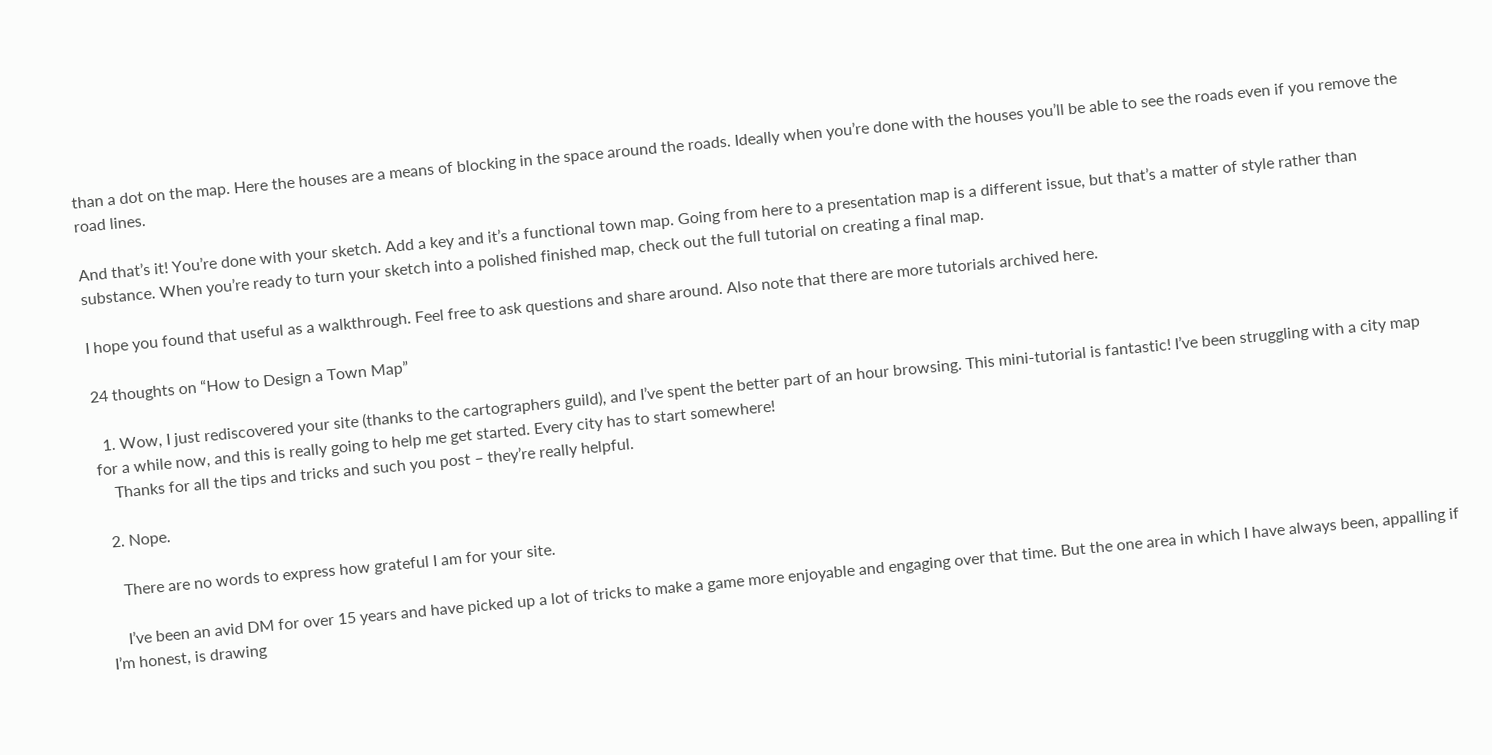than a dot on the map. Here the houses are a means of blocking in the space around the roads. Ideally when you’re done with the houses you’ll be able to see the roads even if you remove the road lines.

And that’s it! You’re done with your sketch. Add a key and it’s a functional town map. Going from here to a presentation map is a different issue, but that’s a matter of style rather than substance. When you’re ready to turn your sketch into a polished finished map, check out the full tutorial on creating a final map.

I hope you found that useful as a walkthrough. Feel free to ask questions and share around. Also note that there are more tutorials archived here.

24 thoughts on “How to Design a Town Map”

  1. Wow, I just rediscovered your site (thanks to the cartographers guild), and I’ve spent the better part of an hour browsing. This mini-tutorial is fantastic! I’ve been struggling with a city map for a while now, and this is really going to help me get started. Every city has to start somewhere!
    Thanks for all the tips and tricks and such you post – they’re really helpful.

  2. Nope.

    There are no words to express how grateful I am for your site.

    I’ve been an avid DM for over 15 years and have picked up a lot of tricks to make a game more enjoyable and engaging over that time. But the one area in which I have always been, appalling if I’m honest, is drawing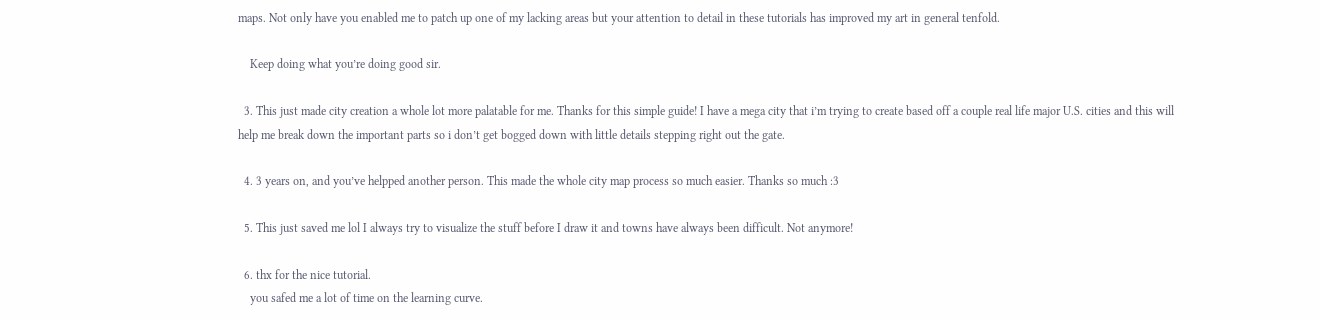maps. Not only have you enabled me to patch up one of my lacking areas but your attention to detail in these tutorials has improved my art in general tenfold.

    Keep doing what you’re doing good sir.

  3. This just made city creation a whole lot more palatable for me. Thanks for this simple guide! I have a mega city that i’m trying to create based off a couple real life major U.S. cities and this will help me break down the important parts so i don’t get bogged down with little details stepping right out the gate.

  4. 3 years on, and you’ve helpped another person. This made the whole city map process so much easier. Thanks so much :3

  5. This just saved me lol I always try to visualize the stuff before I draw it and towns have always been difficult. Not anymore!

  6. thx for the nice tutorial.
    you safed me a lot of time on the learning curve.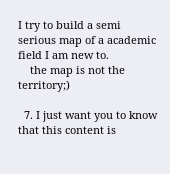I try to build a semi serious map of a academic field I am new to.
    the map is not the territory;)

  7. I just want you to know that this content is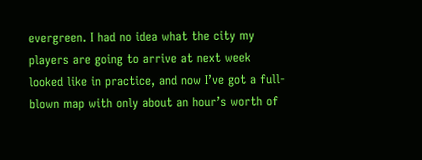evergreen. I had no idea what the city my players are going to arrive at next week looked like in practice, and now I’ve got a full-blown map with only about an hour’s worth of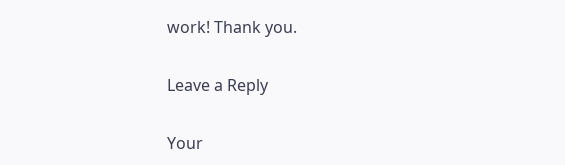work! Thank you.

Leave a Reply

Your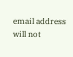email address will not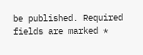be published. Required fields are marked *